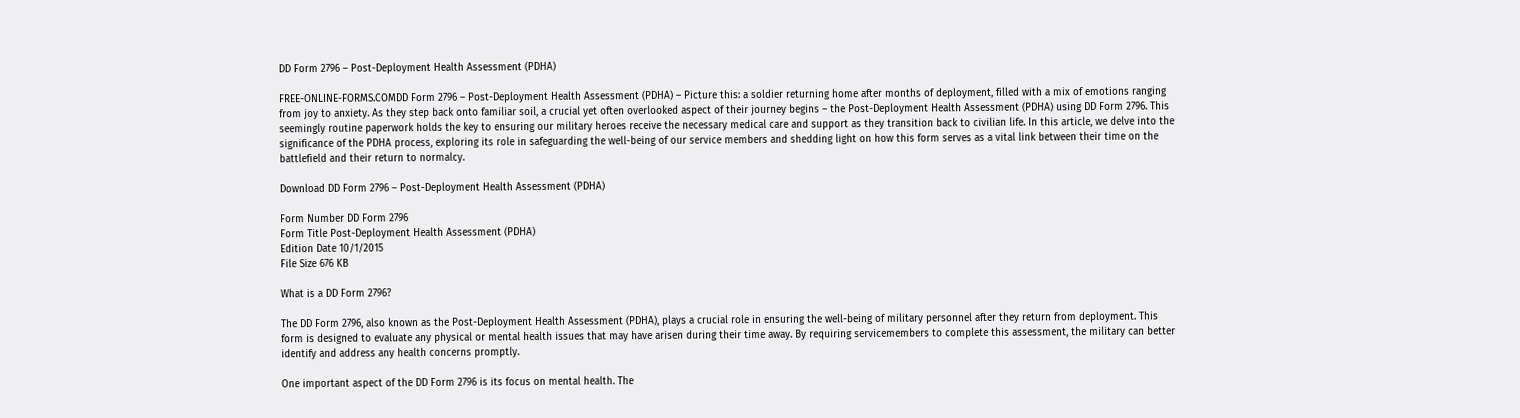DD Form 2796 – Post-Deployment Health Assessment (PDHA)

FREE-ONLINE-FORMS.COMDD Form 2796 – Post-Deployment Health Assessment (PDHA) – Picture this: a soldier returning home after months of deployment, filled with a mix of emotions ranging from joy to anxiety. As they step back onto familiar soil, a crucial yet often overlooked aspect of their journey begins – the Post-Deployment Health Assessment (PDHA) using DD Form 2796. This seemingly routine paperwork holds the key to ensuring our military heroes receive the necessary medical care and support as they transition back to civilian life. In this article, we delve into the significance of the PDHA process, exploring its role in safeguarding the well-being of our service members and shedding light on how this form serves as a vital link between their time on the battlefield and their return to normalcy.

Download DD Form 2796 – Post-Deployment Health Assessment (PDHA)

Form Number DD Form 2796
Form Title Post-Deployment Health Assessment (PDHA)
Edition Date 10/1/2015
File Size 676 KB

What is a DD Form 2796?

The DD Form 2796, also known as the Post-Deployment Health Assessment (PDHA), plays a crucial role in ensuring the well-being of military personnel after they return from deployment. This form is designed to evaluate any physical or mental health issues that may have arisen during their time away. By requiring servicemembers to complete this assessment, the military can better identify and address any health concerns promptly.

One important aspect of the DD Form 2796 is its focus on mental health. The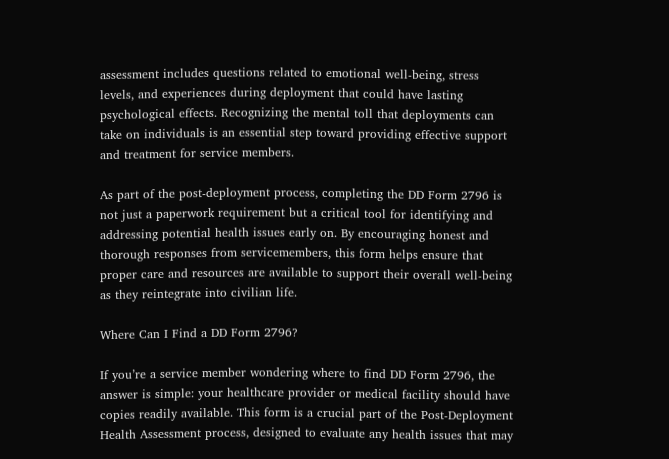assessment includes questions related to emotional well-being, stress levels, and experiences during deployment that could have lasting psychological effects. Recognizing the mental toll that deployments can take on individuals is an essential step toward providing effective support and treatment for service members.

As part of the post-deployment process, completing the DD Form 2796 is not just a paperwork requirement but a critical tool for identifying and addressing potential health issues early on. By encouraging honest and thorough responses from servicemembers, this form helps ensure that proper care and resources are available to support their overall well-being as they reintegrate into civilian life.

Where Can I Find a DD Form 2796?

If you’re a service member wondering where to find DD Form 2796, the answer is simple: your healthcare provider or medical facility should have copies readily available. This form is a crucial part of the Post-Deployment Health Assessment process, designed to evaluate any health issues that may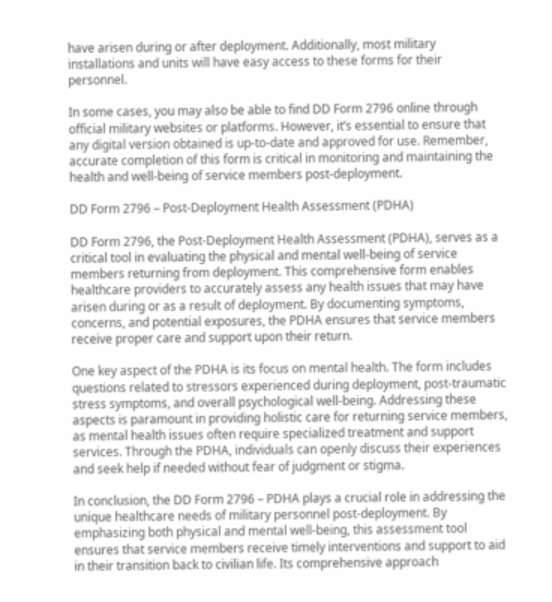have arisen during or after deployment. Additionally, most military installations and units will have easy access to these forms for their personnel.

In some cases, you may also be able to find DD Form 2796 online through official military websites or platforms. However, it’s essential to ensure that any digital version obtained is up-to-date and approved for use. Remember, accurate completion of this form is critical in monitoring and maintaining the health and well-being of service members post-deployment.

DD Form 2796 – Post-Deployment Health Assessment (PDHA)

DD Form 2796, the Post-Deployment Health Assessment (PDHA), serves as a critical tool in evaluating the physical and mental well-being of service members returning from deployment. This comprehensive form enables healthcare providers to accurately assess any health issues that may have arisen during or as a result of deployment. By documenting symptoms, concerns, and potential exposures, the PDHA ensures that service members receive proper care and support upon their return.

One key aspect of the PDHA is its focus on mental health. The form includes questions related to stressors experienced during deployment, post-traumatic stress symptoms, and overall psychological well-being. Addressing these aspects is paramount in providing holistic care for returning service members, as mental health issues often require specialized treatment and support services. Through the PDHA, individuals can openly discuss their experiences and seek help if needed without fear of judgment or stigma.

In conclusion, the DD Form 2796 – PDHA plays a crucial role in addressing the unique healthcare needs of military personnel post-deployment. By emphasizing both physical and mental well-being, this assessment tool ensures that service members receive timely interventions and support to aid in their transition back to civilian life. Its comprehensive approach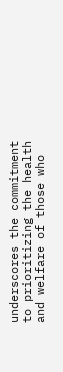underscores the commitment to prioritizing the health and welfare of those who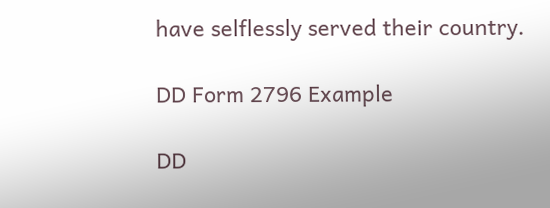have selflessly served their country.

DD Form 2796 Example

DD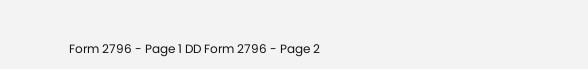Form 2796 - Page 1 DD Form 2796 - Page 2